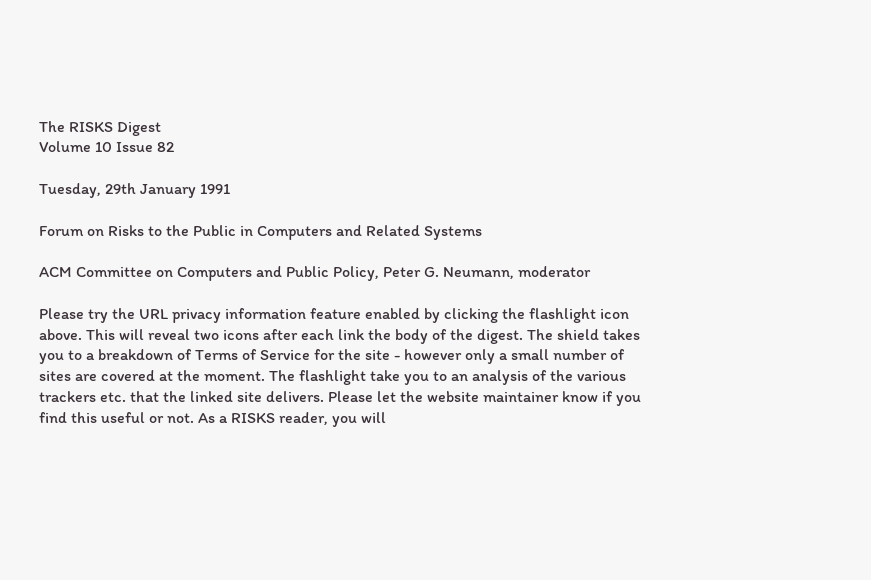The RISKS Digest
Volume 10 Issue 82

Tuesday, 29th January 1991

Forum on Risks to the Public in Computers and Related Systems

ACM Committee on Computers and Public Policy, Peter G. Neumann, moderator

Please try the URL privacy information feature enabled by clicking the flashlight icon above. This will reveal two icons after each link the body of the digest. The shield takes you to a breakdown of Terms of Service for the site - however only a small number of sites are covered at the moment. The flashlight take you to an analysis of the various trackers etc. that the linked site delivers. Please let the website maintainer know if you find this useful or not. As a RISKS reader, you will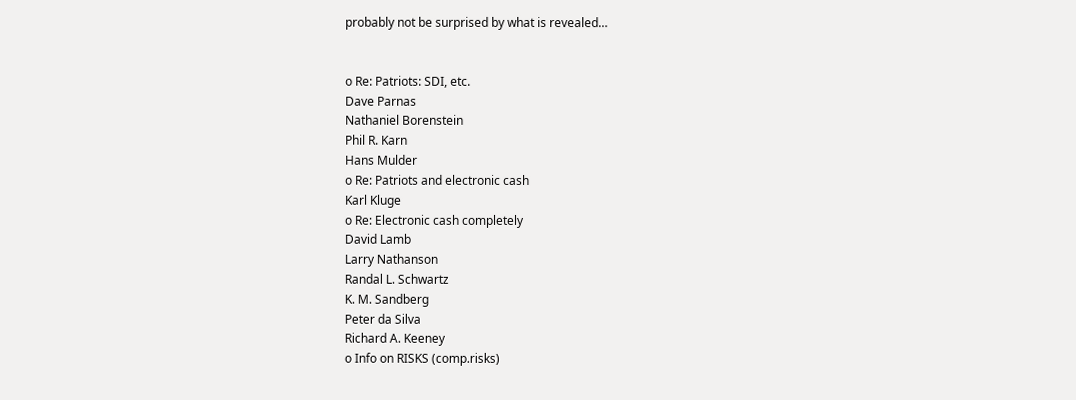probably not be surprised by what is revealed…


o Re: Patriots: SDI, etc.
Dave Parnas
Nathaniel Borenstein
Phil R. Karn
Hans Mulder
o Re: Patriots and electronic cash
Karl Kluge
o Re: Electronic cash completely
David Lamb
Larry Nathanson
Randal L. Schwartz
K. M. Sandberg
Peter da Silva
Richard A. Keeney
o Info on RISKS (comp.risks)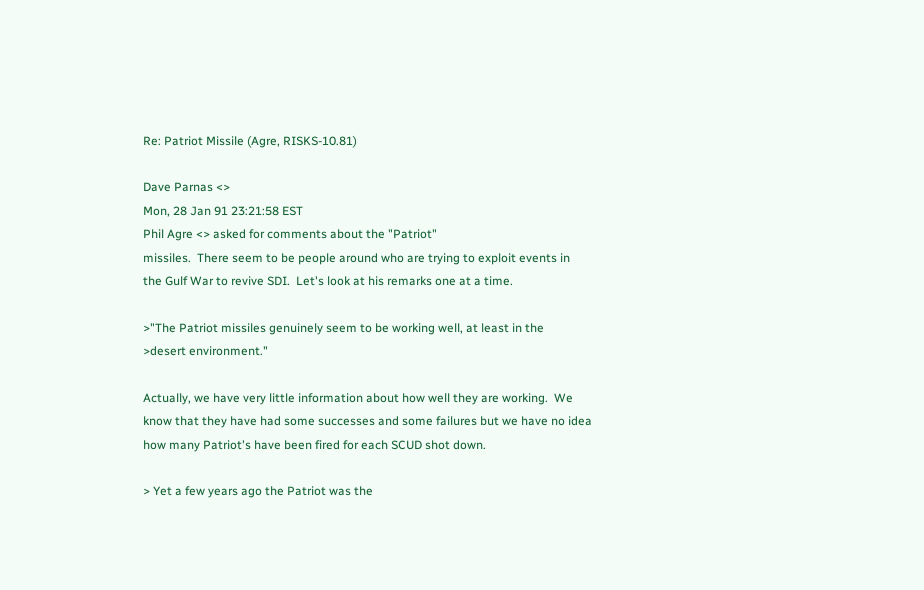Re: Patriot Missile (Agre, RISKS-10.81)

Dave Parnas <>
Mon, 28 Jan 91 23:21:58 EST
Phil Agre <> asked for comments about the "Patriot"
missiles.  There seem to be people around who are trying to exploit events in
the Gulf War to revive SDI.  Let's look at his remarks one at a time.

>"The Patriot missiles genuinely seem to be working well, at least in the
>desert environment."

Actually, we have very little information about how well they are working.  We
know that they have had some successes and some failures but we have no idea
how many Patriot's have been fired for each SCUD shot down.

> Yet a few years ago the Patriot was the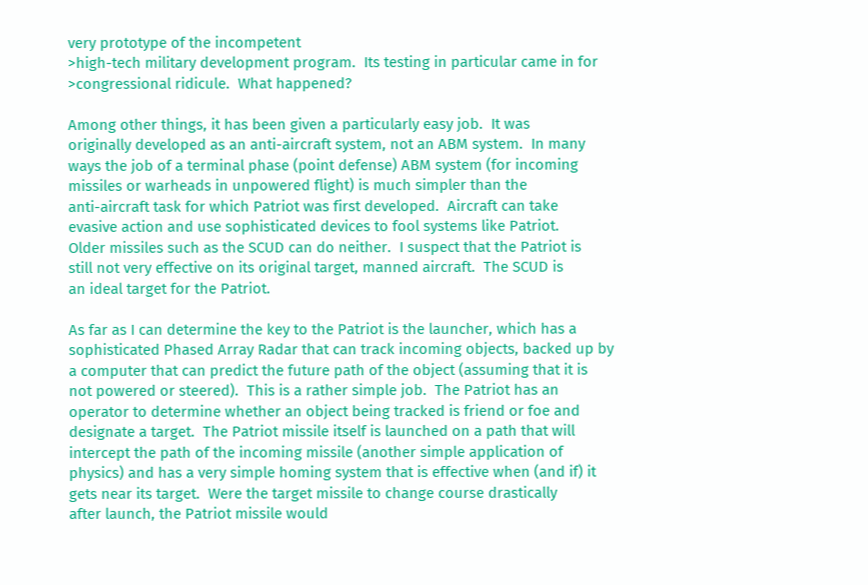very prototype of the incompetent
>high-tech military development program.  Its testing in particular came in for
>congressional ridicule.  What happened?

Among other things, it has been given a particularly easy job.  It was
originally developed as an anti-aircraft system, not an ABM system.  In many
ways the job of a terminal phase (point defense) ABM system (for incoming
missiles or warheads in unpowered flight) is much simpler than the
anti-aircraft task for which Patriot was first developed.  Aircraft can take
evasive action and use sophisticated devices to fool systems like Patriot.
Older missiles such as the SCUD can do neither.  I suspect that the Patriot is
still not very effective on its original target, manned aircraft.  The SCUD is
an ideal target for the Patriot.

As far as I can determine the key to the Patriot is the launcher, which has a
sophisticated Phased Array Radar that can track incoming objects, backed up by
a computer that can predict the future path of the object (assuming that it is
not powered or steered).  This is a rather simple job.  The Patriot has an
operator to determine whether an object being tracked is friend or foe and
designate a target.  The Patriot missile itself is launched on a path that will
intercept the path of the incoming missile (another simple application of
physics) and has a very simple homing system that is effective when (and if) it
gets near its target.  Were the target missile to change course drastically
after launch, the Patriot missile would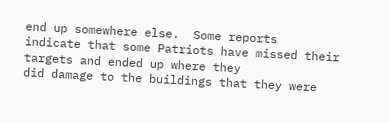end up somewhere else.  Some reports
indicate that some Patriots have missed their targets and ended up where they
did damage to the buildings that they were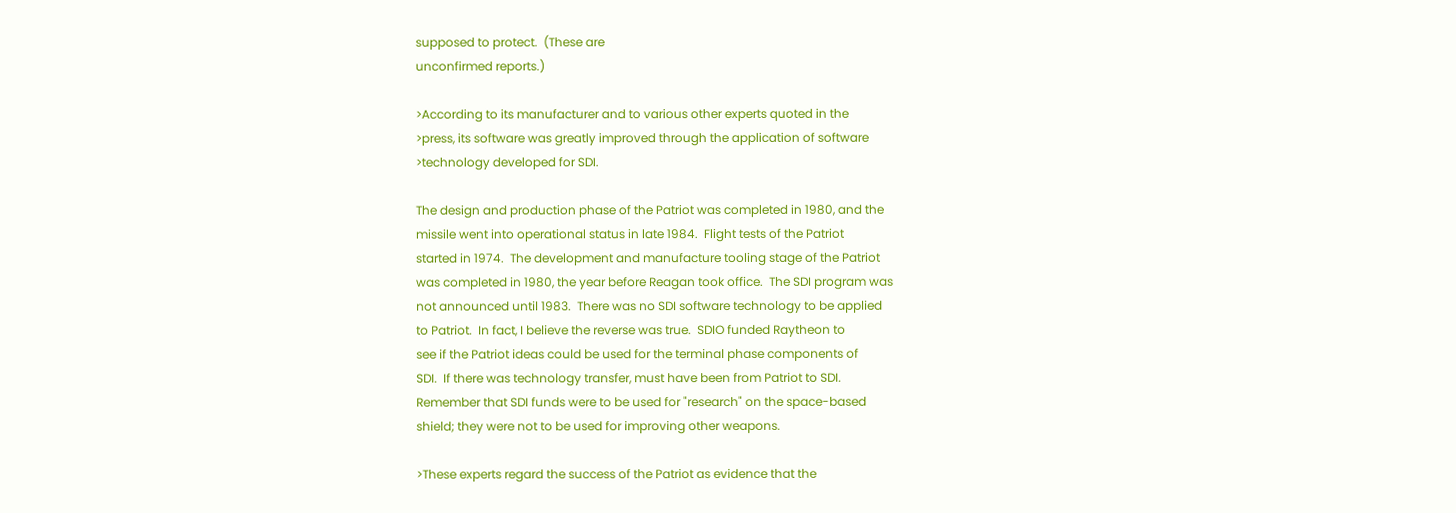supposed to protect.  (These are
unconfirmed reports.)

>According to its manufacturer and to various other experts quoted in the
>press, its software was greatly improved through the application of software
>technology developed for SDI.

The design and production phase of the Patriot was completed in 1980, and the
missile went into operational status in late 1984.  Flight tests of the Patriot
started in 1974.  The development and manufacture tooling stage of the Patriot
was completed in 1980, the year before Reagan took office.  The SDI program was
not announced until 1983.  There was no SDI software technology to be applied
to Patriot.  In fact, I believe the reverse was true.  SDIO funded Raytheon to
see if the Patriot ideas could be used for the terminal phase components of
SDI.  If there was technology transfer, must have been from Patriot to SDI.
Remember that SDI funds were to be used for "research" on the space-based
shield; they were not to be used for improving other weapons.

>These experts regard the success of the Patriot as evidence that the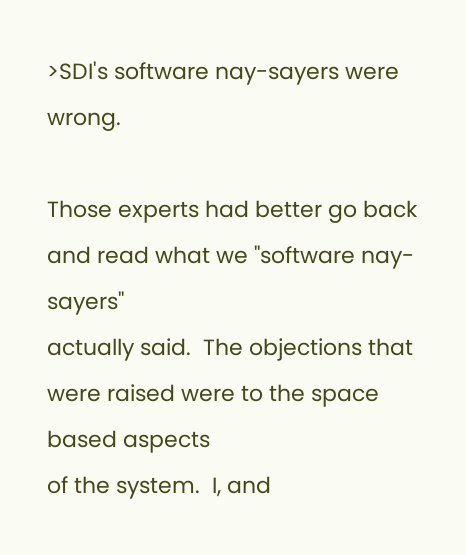>SDI's software nay-sayers were wrong.

Those experts had better go back and read what we "software nay-sayers"
actually said.  The objections that were raised were to the space based aspects
of the system.  I, and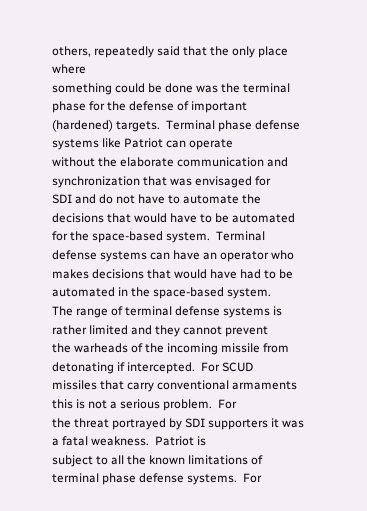others, repeatedly said that the only place where
something could be done was the terminal phase for the defense of important
(hardened) targets.  Terminal phase defense systems like Patriot can operate
without the elaborate communication and synchronization that was envisaged for
SDI and do not have to automate the decisions that would have to be automated
for the space-based system.  Terminal defense systems can have an operator who
makes decisions that would have had to be automated in the space-based system.
The range of terminal defense systems is rather limited and they cannot prevent
the warheads of the incoming missile from detonating if intercepted.  For SCUD
missiles that carry conventional armaments this is not a serious problem.  For
the threat portrayed by SDI supporters it was a fatal weakness.  Patriot is
subject to all the known limitations of terminal phase defense systems.  For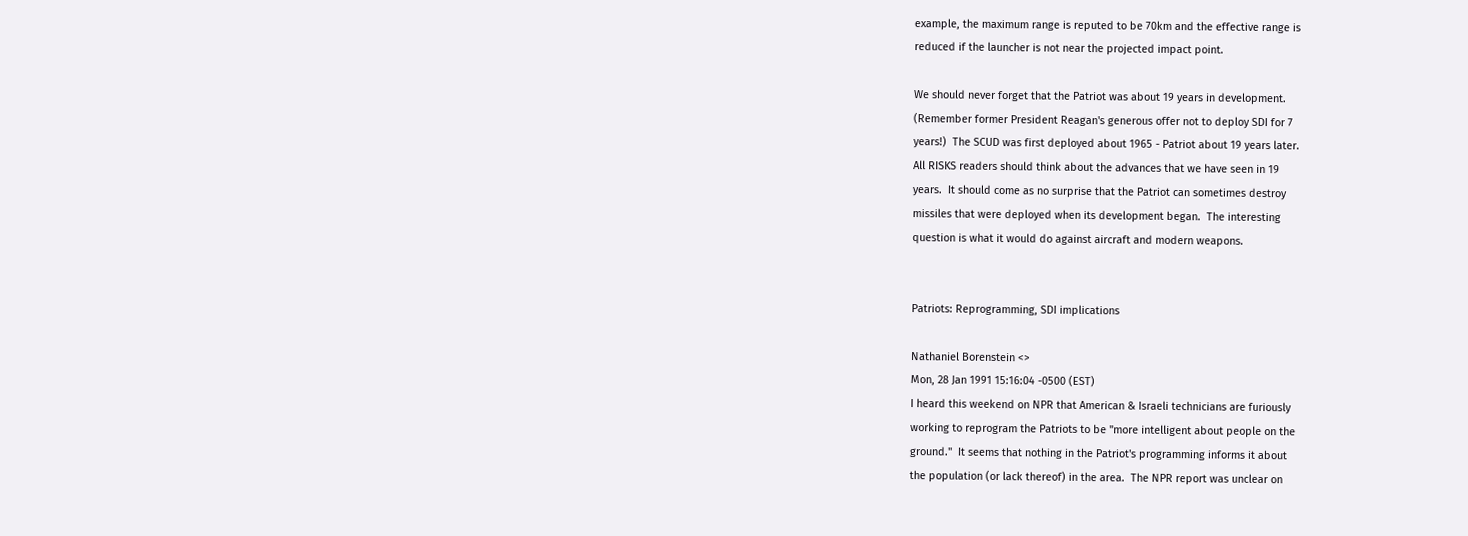example, the maximum range is reputed to be 70km and the effective range is
reduced if the launcher is not near the projected impact point.

We should never forget that the Patriot was about 19 years in development.
(Remember former President Reagan's generous offer not to deploy SDI for 7
years!)  The SCUD was first deployed about 1965 - Patriot about 19 years later.
All RISKS readers should think about the advances that we have seen in 19
years.  It should come as no surprise that the Patriot can sometimes destroy
missiles that were deployed when its development began.  The interesting
question is what it would do against aircraft and modern weapons.


Patriots: Reprogramming, SDI implications

Nathaniel Borenstein <>
Mon, 28 Jan 1991 15:16:04 -0500 (EST)
I heard this weekend on NPR that American & Israeli technicians are furiously
working to reprogram the Patriots to be "more intelligent about people on the
ground."  It seems that nothing in the Patriot's programming informs it about
the population (or lack thereof) in the area.  The NPR report was unclear on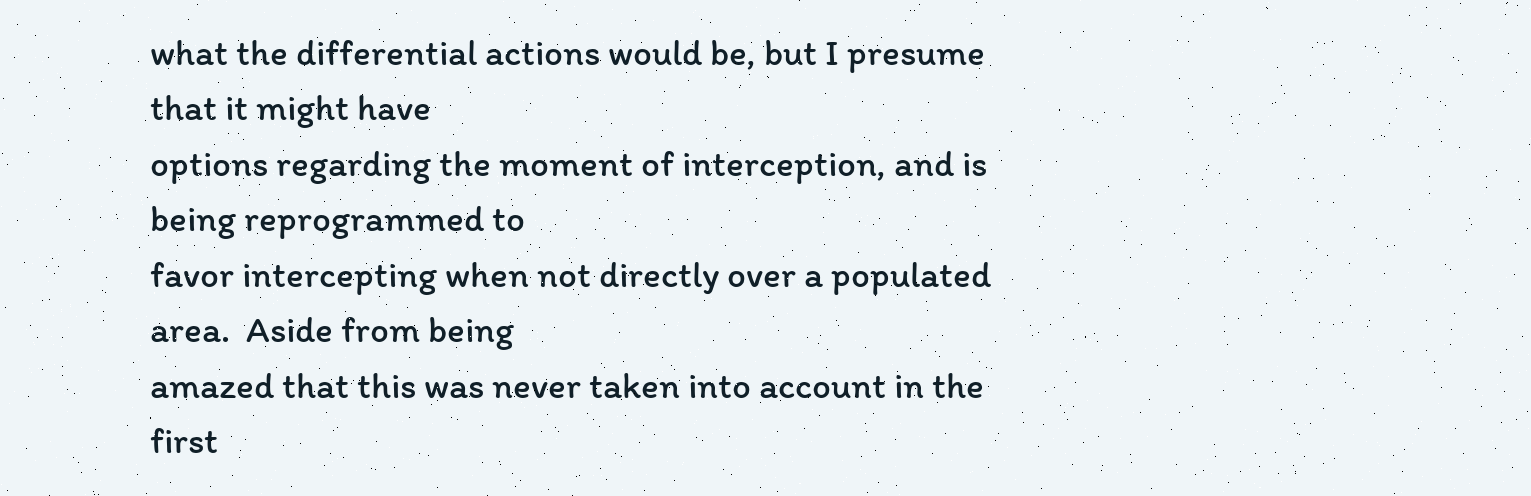what the differential actions would be, but I presume that it might have
options regarding the moment of interception, and is being reprogrammed to
favor intercepting when not directly over a populated area.  Aside from being
amazed that this was never taken into account in the first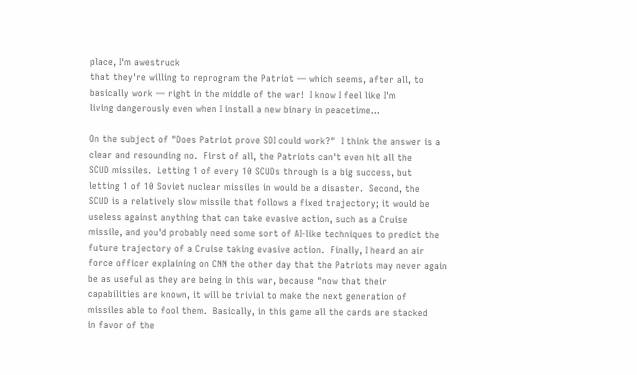place, I'm awestruck
that they're willing to reprogram the Patriot — which seems, after all, to
basically work — right in the middle of the war!  I know I feel like I'm
living dangerously even when I install a new binary in peacetime...

On the subject of "Does Patriot prove SDI could work?"  I think the answer is a
clear and resounding no.  First of all, the Patriots can't even hit all the
SCUD missiles.  Letting 1 of every 10 SCUDs through is a big success, but
letting 1 of 10 Soviet nuclear missiles in would be a disaster.  Second, the
SCUD is a relatively slow missile that follows a fixed trajectory; it would be
useless against anything that can take evasive action, such as a Cruise
missile, and you'd probably need some sort of AI-like techniques to predict the
future trajectory of a Cruise taking evasive action.  Finally, I heard an air
force officer explaining on CNN the other day that the Patriots may never again
be as useful as they are being in this war, because "now that their
capabilities are known, it will be trivial to make the next generation of
missiles able to fool them.  Basically, in this game all the cards are stacked
in favor of the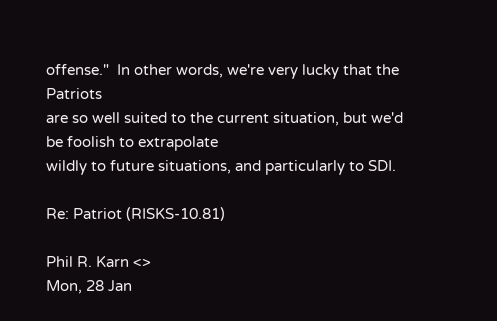offense."  In other words, we're very lucky that the Patriots
are so well suited to the current situation, but we'd be foolish to extrapolate
wildly to future situations, and particularly to SDI.

Re: Patriot (RISKS-10.81)

Phil R. Karn <>
Mon, 28 Jan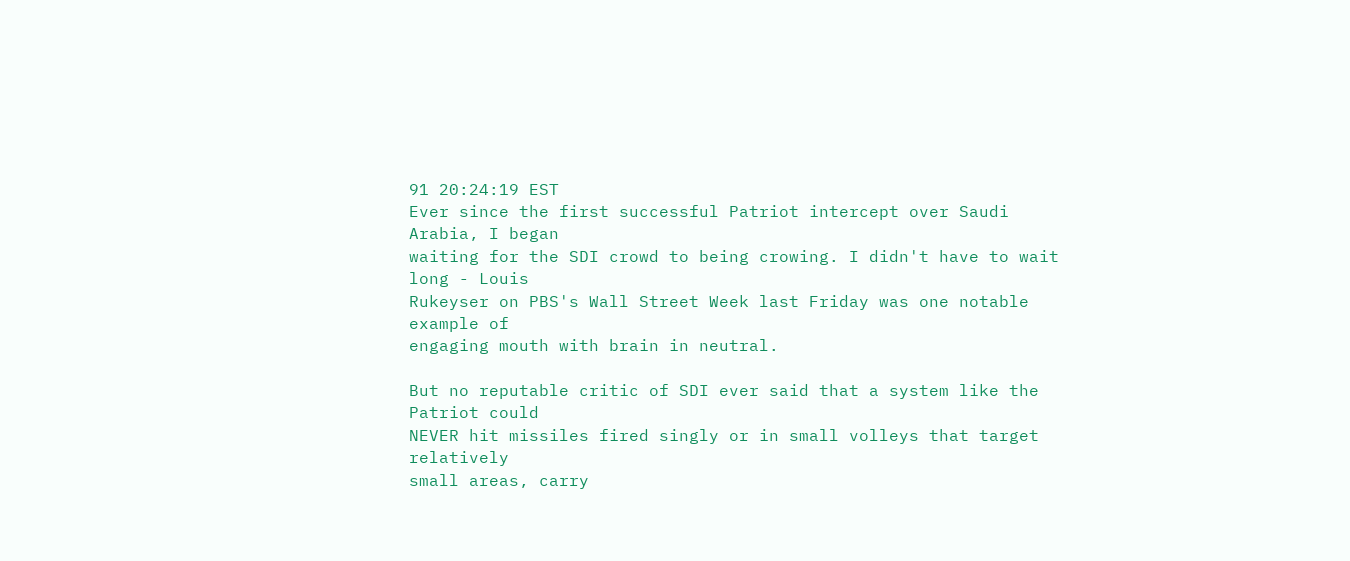91 20:24:19 EST
Ever since the first successful Patriot intercept over Saudi Arabia, I began
waiting for the SDI crowd to being crowing. I didn't have to wait long - Louis
Rukeyser on PBS's Wall Street Week last Friday was one notable example of
engaging mouth with brain in neutral.

But no reputable critic of SDI ever said that a system like the Patriot could
NEVER hit missiles fired singly or in small volleys that target relatively
small areas, carry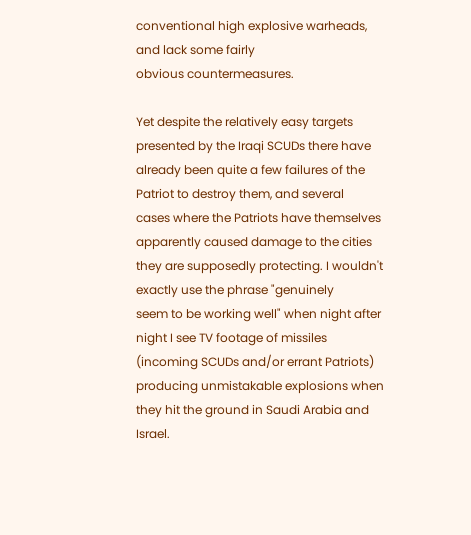conventional high explosive warheads, and lack some fairly
obvious countermeasures.

Yet despite the relatively easy targets presented by the Iraqi SCUDs there have
already been quite a few failures of the Patriot to destroy them, and several
cases where the Patriots have themselves apparently caused damage to the cities
they are supposedly protecting. I wouldn't exactly use the phrase "genuinely
seem to be working well" when night after night I see TV footage of missiles
(incoming SCUDs and/or errant Patriots) producing unmistakable explosions when
they hit the ground in Saudi Arabia and Israel.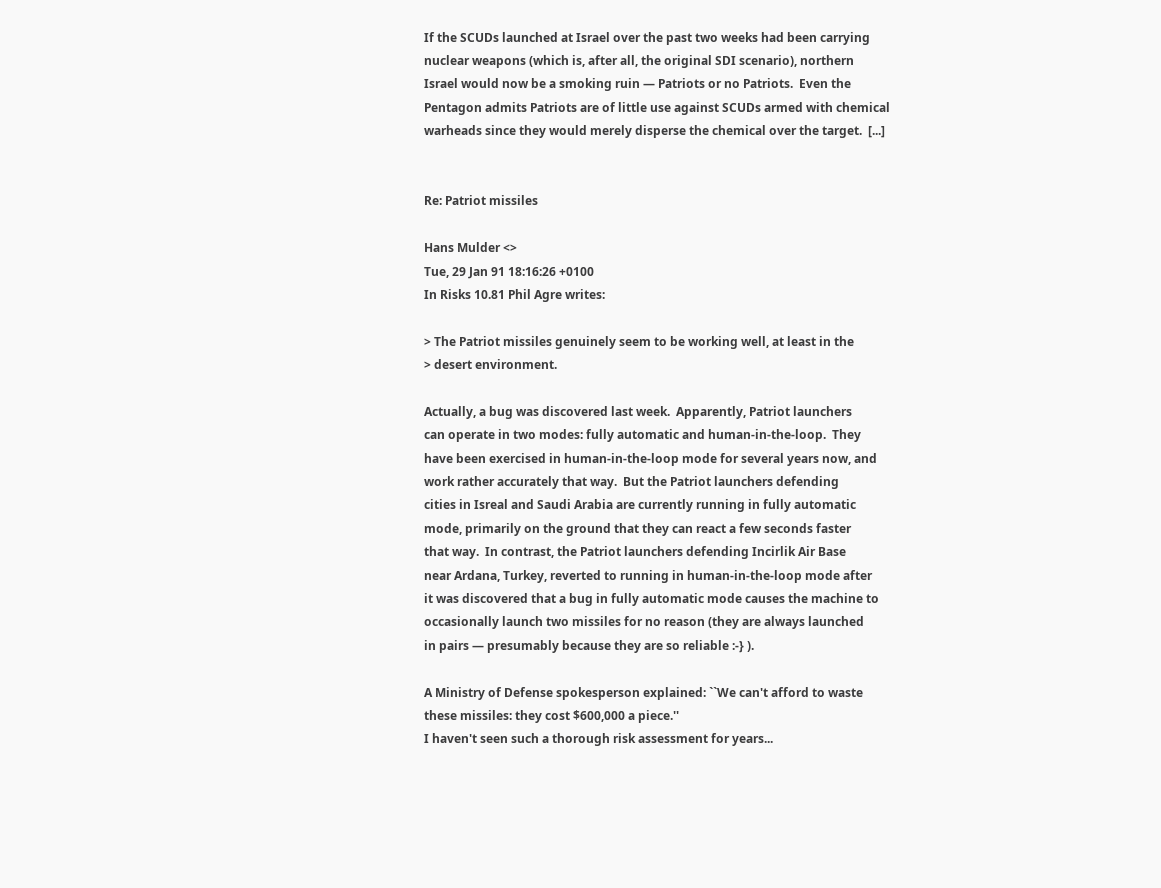If the SCUDs launched at Israel over the past two weeks had been carrying
nuclear weapons (which is, after all, the original SDI scenario), northern
Israel would now be a smoking ruin — Patriots or no Patriots.  Even the
Pentagon admits Patriots are of little use against SCUDs armed with chemical
warheads since they would merely disperse the chemical over the target.  [...]


Re: Patriot missiles

Hans Mulder <>
Tue, 29 Jan 91 18:16:26 +0100
In Risks 10.81 Phil Agre writes:

> The Patriot missiles genuinely seem to be working well, at least in the
> desert environment.

Actually, a bug was discovered last week.  Apparently, Patriot launchers
can operate in two modes: fully automatic and human-in-the-loop.  They
have been exercised in human-in-the-loop mode for several years now, and
work rather accurately that way.  But the Patriot launchers defending
cities in Isreal and Saudi Arabia are currently running in fully automatic
mode, primarily on the ground that they can react a few seconds faster
that way.  In contrast, the Patriot launchers defending Incirlik Air Base
near Ardana, Turkey, reverted to running in human-in-the-loop mode after
it was discovered that a bug in fully automatic mode causes the machine to
occasionally launch two missiles for no reason (they are always launched
in pairs — presumably because they are so reliable :-} ).

A Ministry of Defense spokesperson explained: ``We can't afford to waste
these missiles: they cost $600,000 a piece.''
I haven't seen such a thorough risk assessment for years...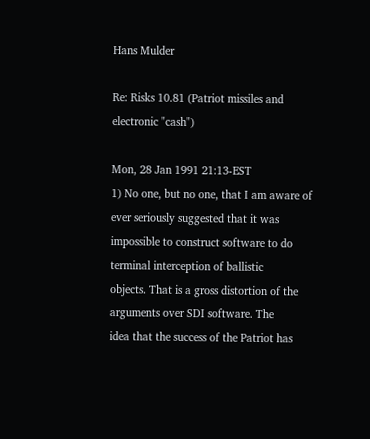Hans Mulder

Re: Risks 10.81 (Patriot missiles and electronic "cash")

Mon, 28 Jan 1991 21:13-EST
1) No one, but no one, that I am aware of ever seriously suggested that it was
impossible to construct software to do terminal interception of ballistic
objects. That is a gross distortion of the arguments over SDI software. The
idea that the success of the Patriot has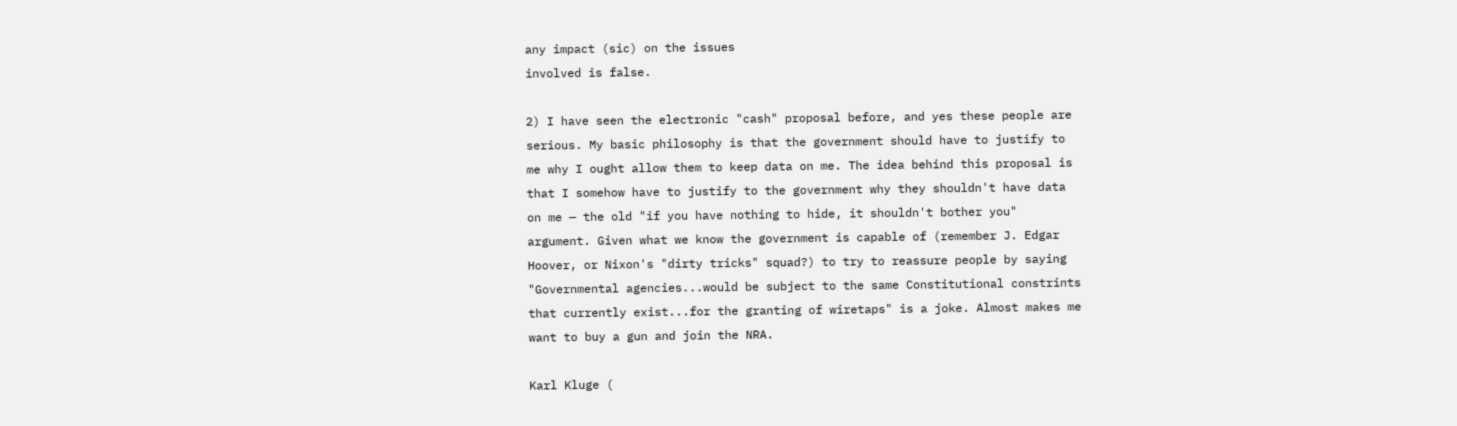any impact (sic) on the issues
involved is false.

2) I have seen the electronic "cash" proposal before, and yes these people are
serious. My basic philosophy is that the government should have to justify to
me why I ought allow them to keep data on me. The idea behind this proposal is
that I somehow have to justify to the government why they shouldn't have data
on me — the old "if you have nothing to hide, it shouldn't bother you"
argument. Given what we know the government is capable of (remember J. Edgar
Hoover, or Nixon's "dirty tricks" squad?) to try to reassure people by saying
"Governmental agencies...would be subject to the same Constitutional constrints
that currently exist...for the granting of wiretaps" is a joke. Almost makes me
want to buy a gun and join the NRA.

Karl Kluge (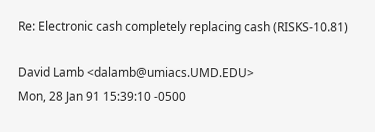Re: Electronic cash completely replacing cash (RISKS-10.81)

David Lamb <dalamb@umiacs.UMD.EDU>
Mon, 28 Jan 91 15:39:10 -0500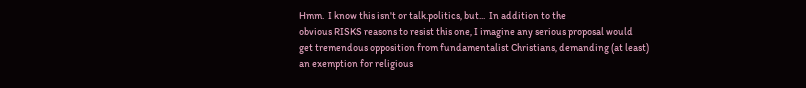Hmm.  I know this isn't or talk.politics, but...  In addition to the
obvious RISKS reasons to resist this one, I imagine any serious proposal would
get tremendous opposition from fundamentalist Christians, demanding (at least)
an exemption for religious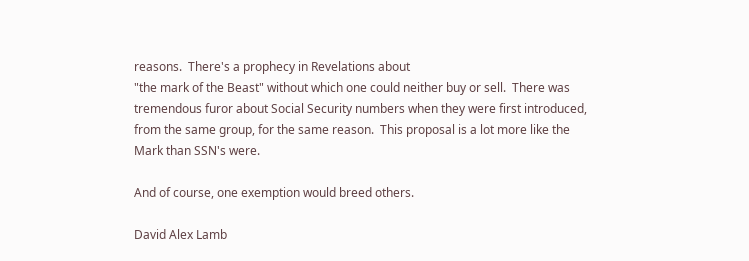reasons.  There's a prophecy in Revelations about
"the mark of the Beast" without which one could neither buy or sell.  There was
tremendous furor about Social Security numbers when they were first introduced,
from the same group, for the same reason.  This proposal is a lot more like the
Mark than SSN's were.

And of course, one exemption would breed others.

David Alex Lamb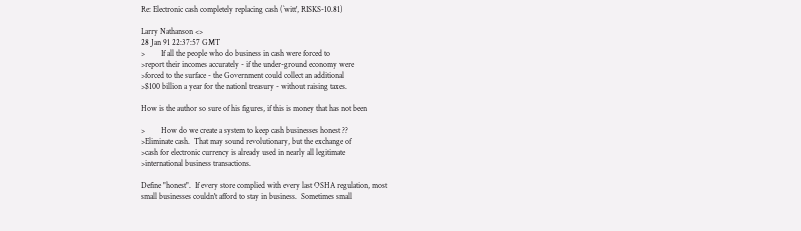Re: Electronic cash completely replacing cash (`witt', RISKS-10.81)

Larry Nathanson <>
28 Jan 91 22:37:57 GMT
>        If all the people who do business in cash were forced to
>report their incomes accurately - if the under-ground economy were
>forced to the surface - the Government could collect an additional
>$100 billion a year for the nationl treasury - without raising taxes.

How is the author so sure of his figures, if this is money that has not been

>        How do we create a system to keep cash businesses honest ??
>Eliminate cash.  That may sound revolutionary, but the exchange of
>cash for electronic currency is already used in nearly all legitimate
>international business transactions.

Define "honest".  If every store complied with every last OSHA regulation, most
small businesses couldn't afford to stay in business.  Sometimes small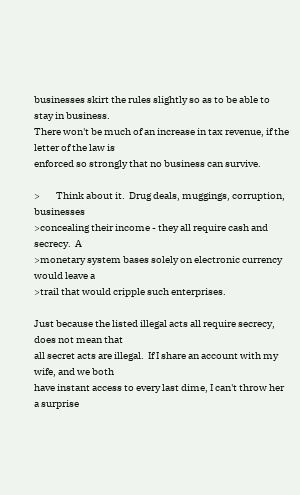businesses skirt the rules slightly so as to be able to stay in business.
There won't be much of an increase in tax revenue, if the letter of the law is
enforced so strongly that no business can survive.

>        Think about it.  Drug deals, muggings, corruption, businesses
>concealing their income - they all require cash and secrecy.  A
>monetary system bases solely on electronic currency would leave a
>trail that would cripple such enterprises.

Just because the listed illegal acts all require secrecy, does not mean that
all secret acts are illegal.  If I share an account with my wife, and we both
have instant access to every last dime, I can't throw her a surprise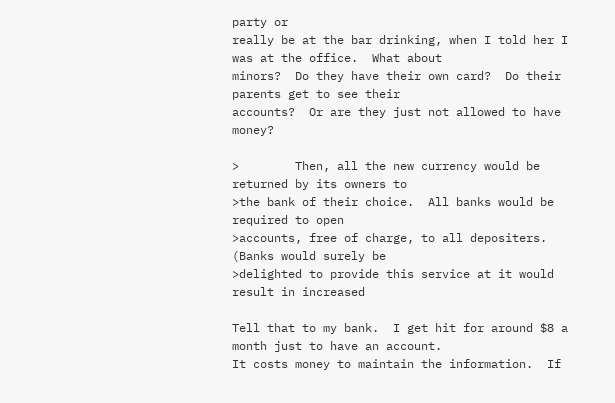party or
really be at the bar drinking, when I told her I was at the office.  What about
minors?  Do they have their own card?  Do their parents get to see their
accounts?  Or are they just not allowed to have money?

>        Then, all the new currency would be returned by its owners to
>the bank of their choice.  All banks would be required to open
>accounts, free of charge, to all depositers. (Banks would surely be
>delighted to provide this service at it would result in increased

Tell that to my bank.  I get hit for around $8 a month just to have an account.
It costs money to maintain the information.  If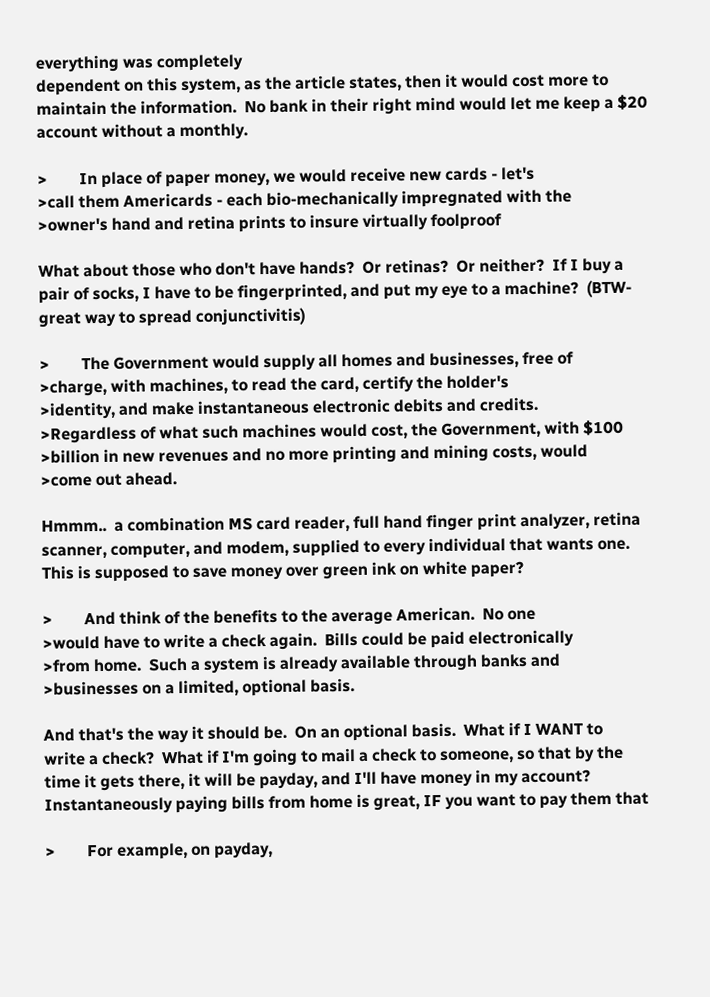everything was completely
dependent on this system, as the article states, then it would cost more to
maintain the information.  No bank in their right mind would let me keep a $20
account without a monthly.

>        In place of paper money, we would receive new cards - let's
>call them Americards - each bio-mechanically impregnated with the
>owner's hand and retina prints to insure virtually foolproof

What about those who don't have hands?  Or retinas?  Or neither?  If I buy a
pair of socks, I have to be fingerprinted, and put my eye to a machine?  (BTW-
great way to spread conjunctivitis)

>        The Government would supply all homes and businesses, free of
>charge, with machines, to read the card, certify the holder's
>identity, and make instantaneous electronic debits and credits.
>Regardless of what such machines would cost, the Government, with $100
>billion in new revenues and no more printing and mining costs, would
>come out ahead.

Hmmm..  a combination MS card reader, full hand finger print analyzer, retina
scanner, computer, and modem, supplied to every individual that wants one.
This is supposed to save money over green ink on white paper?

>        And think of the benefits to the average American.  No one
>would have to write a check again.  Bills could be paid electronically
>from home.  Such a system is already available through banks and
>businesses on a limited, optional basis.

And that's the way it should be.  On an optional basis.  What if I WANT to
write a check?  What if I'm going to mail a check to someone, so that by the
time it gets there, it will be payday, and I'll have money in my account?
Instantaneously paying bills from home is great, IF you want to pay them that

>        For example, on payday,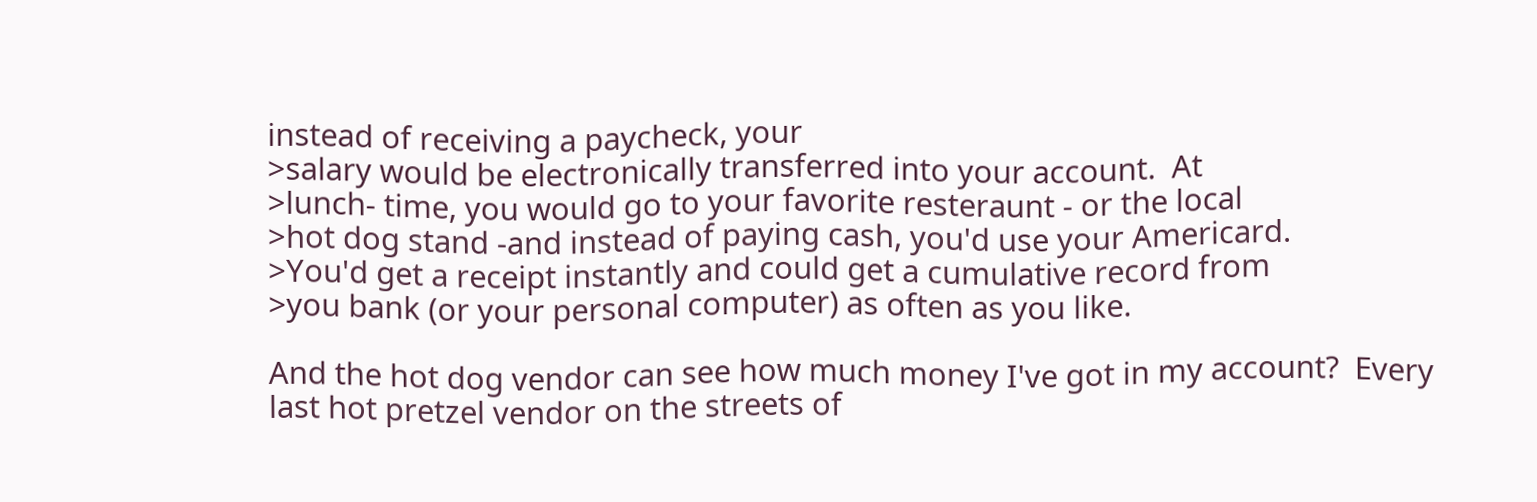instead of receiving a paycheck, your
>salary would be electronically transferred into your account.  At
>lunch- time, you would go to your favorite resteraunt - or the local
>hot dog stand -and instead of paying cash, you'd use your Americard.
>You'd get a receipt instantly and could get a cumulative record from
>you bank (or your personal computer) as often as you like.

And the hot dog vendor can see how much money I've got in my account?  Every
last hot pretzel vendor on the streets of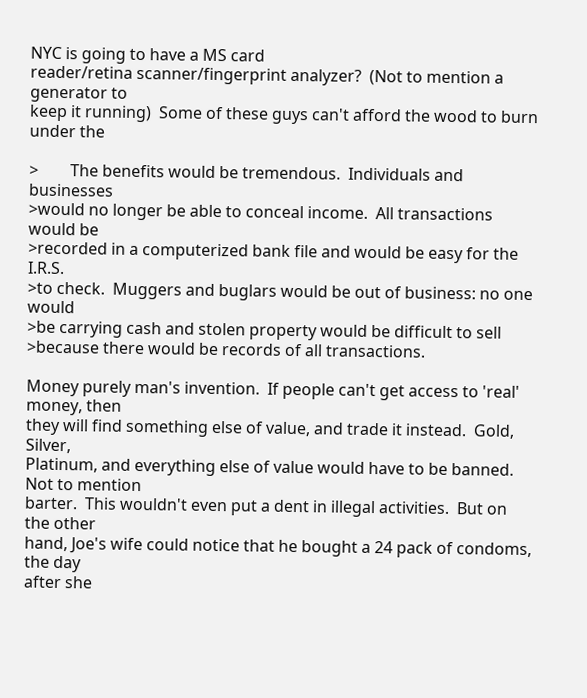NYC is going to have a MS card
reader/retina scanner/fingerprint analyzer?  (Not to mention a generator to
keep it running)  Some of these guys can't afford the wood to burn under the

>        The benefits would be tremendous.  Individuals and businesses
>would no longer be able to conceal income.  All transactions would be
>recorded in a computerized bank file and would be easy for the I.R.S.
>to check.  Muggers and buglars would be out of business: no one would
>be carrying cash and stolen property would be difficult to sell
>because there would be records of all transactions.

Money purely man's invention.  If people can't get access to 'real' money, then
they will find something else of value, and trade it instead.  Gold, Silver,
Platinum, and everything else of value would have to be banned.  Not to mention
barter.  This wouldn't even put a dent in illegal activities.  But on the other
hand, Joe's wife could notice that he bought a 24 pack of condoms, the day
after she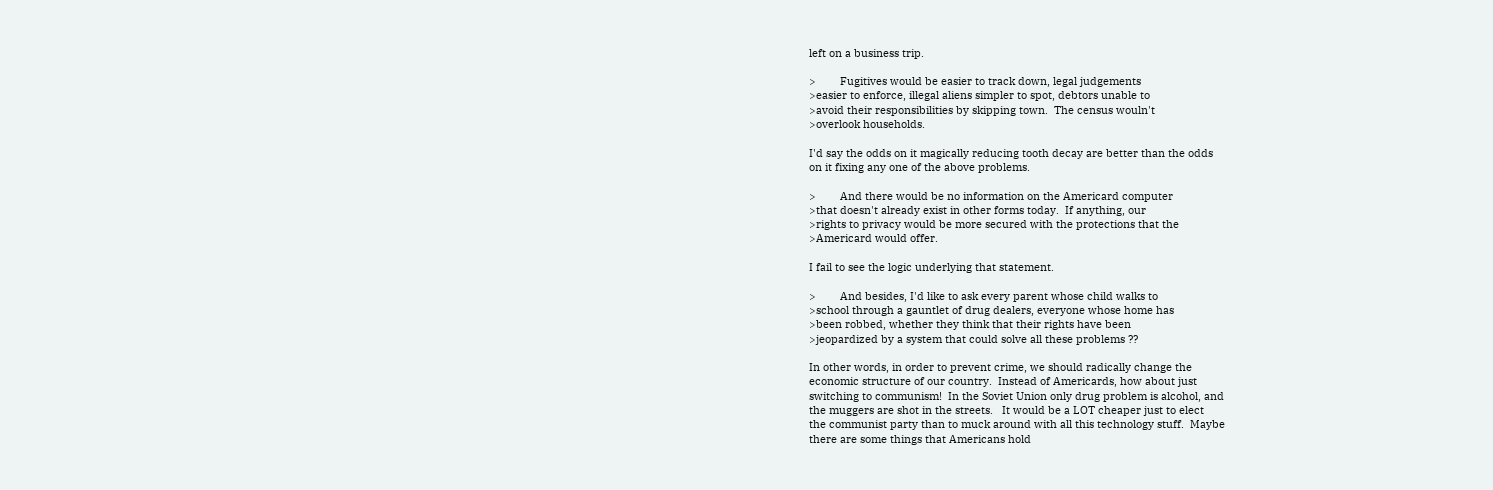left on a business trip.

>        Fugitives would be easier to track down, legal judgements
>easier to enforce, illegal aliens simpler to spot, debtors unable to
>avoid their responsibilities by skipping town.  The census wouln't
>overlook households.

I'd say the odds on it magically reducing tooth decay are better than the odds
on it fixing any one of the above problems.

>        And there would be no information on the Americard computer
>that doesn't already exist in other forms today.  If anything, our
>rights to privacy would be more secured with the protections that the
>Americard would offer.

I fail to see the logic underlying that statement.

>        And besides, I'd like to ask every parent whose child walks to
>school through a gauntlet of drug dealers, everyone whose home has
>been robbed, whether they think that their rights have been
>jeopardized by a system that could solve all these problems ??

In other words, in order to prevent crime, we should radically change the
economic structure of our country.  Instead of Americards, how about just
switching to communism!  In the Soviet Union only drug problem is alcohol, and
the muggers are shot in the streets.   It would be a LOT cheaper just to elect
the communist party than to muck around with all this technology stuff.  Maybe
there are some things that Americans hold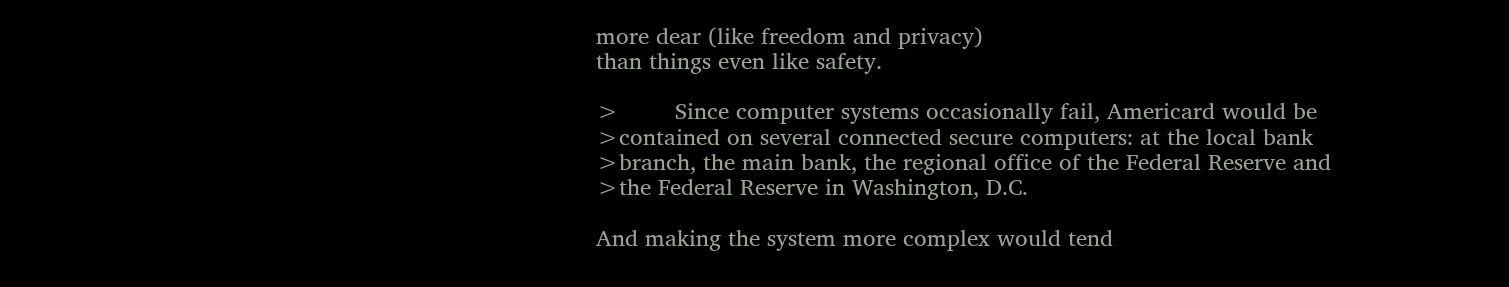more dear (like freedom and privacy)
than things even like safety.

>        Since computer systems occasionally fail, Americard would be
>contained on several connected secure computers: at the local bank
>branch, the main bank, the regional office of the Federal Reserve and
>the Federal Reserve in Washington, D.C.

And making the system more complex would tend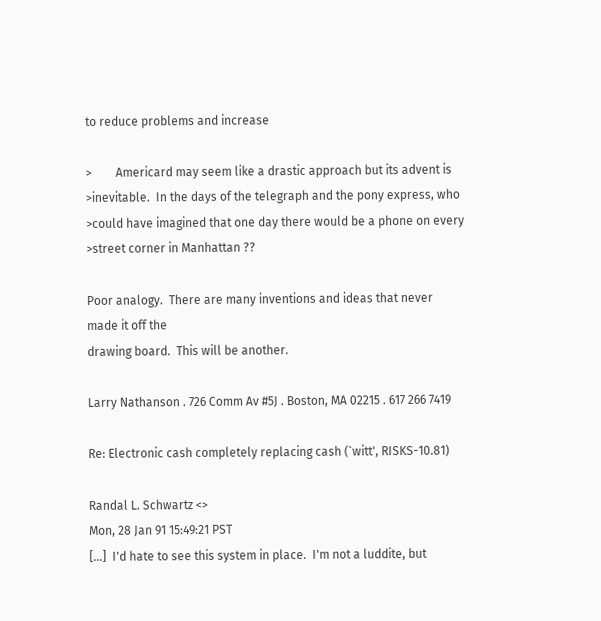to reduce problems and increase

>        Americard may seem like a drastic approach but its advent is
>inevitable.  In the days of the telegraph and the pony express, who
>could have imagined that one day there would be a phone on every
>street corner in Manhattan ??

Poor analogy.  There are many inventions and ideas that never made it off the
drawing board.  This will be another.

Larry Nathanson . 726 Comm Av #5J . Boston, MA 02215 . 617 266 7419

Re: Electronic cash completely replacing cash (`witt', RISKS-10.81)

Randal L. Schwartz <>
Mon, 28 Jan 91 15:49:21 PST
[...]  I'd hate to see this system in place.  I'm not a luddite, but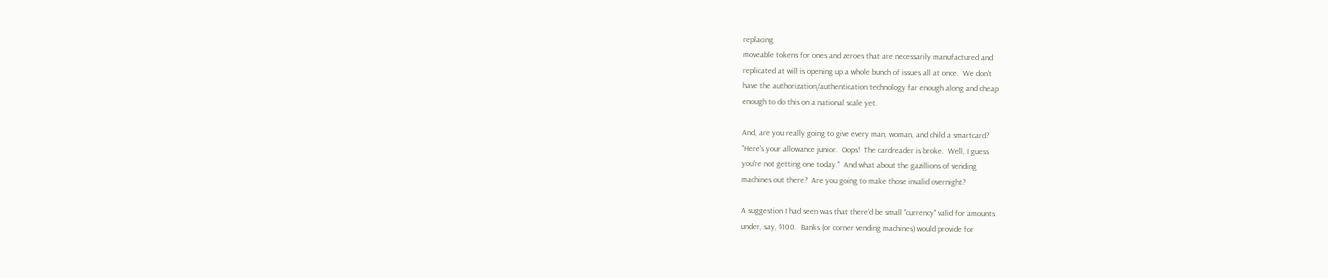replacing
moveable tokens for ones and zeroes that are necessarily manufactured and
replicated at will is opening up a whole bunch of issues all at once.  We don't
have the authorization/authentication technology far enough along and cheap
enough to do this on a national scale yet.

And, are you really going to give every man, woman, and child a smartcard?
"Here's your allowance junior.  Oops!  The cardreader is broke.  Well, I guess
you're not getting one today."  And what about the gazillions of vending
machines out there?  Are you going to make those invalid overnight?

A suggestion I had seen was that there'd be small "currency" valid for amounts
under, say, $100.  Banks (or corner vending machines) would provide for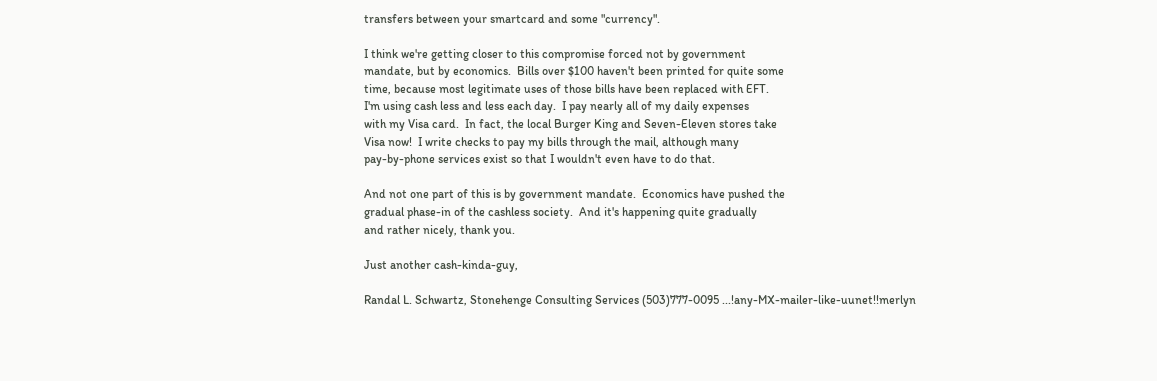transfers between your smartcard and some "currency".

I think we're getting closer to this compromise forced not by government
mandate, but by economics.  Bills over $100 haven't been printed for quite some
time, because most legitimate uses of those bills have been replaced with EFT.
I'm using cash less and less each day.  I pay nearly all of my daily expenses
with my Visa card.  In fact, the local Burger King and Seven-Eleven stores take
Visa now!  I write checks to pay my bills through the mail, although many
pay-by-phone services exist so that I wouldn't even have to do that.

And not one part of this is by government mandate.  Economics have pushed the
gradual phase-in of the cashless society.  And it's happening quite gradually
and rather nicely, thank you.

Just another cash-kinda-guy,

Randal L. Schwartz, Stonehenge Consulting Services (503)777-0095 ...!any-MX-mailer-like-uunet!!merlyn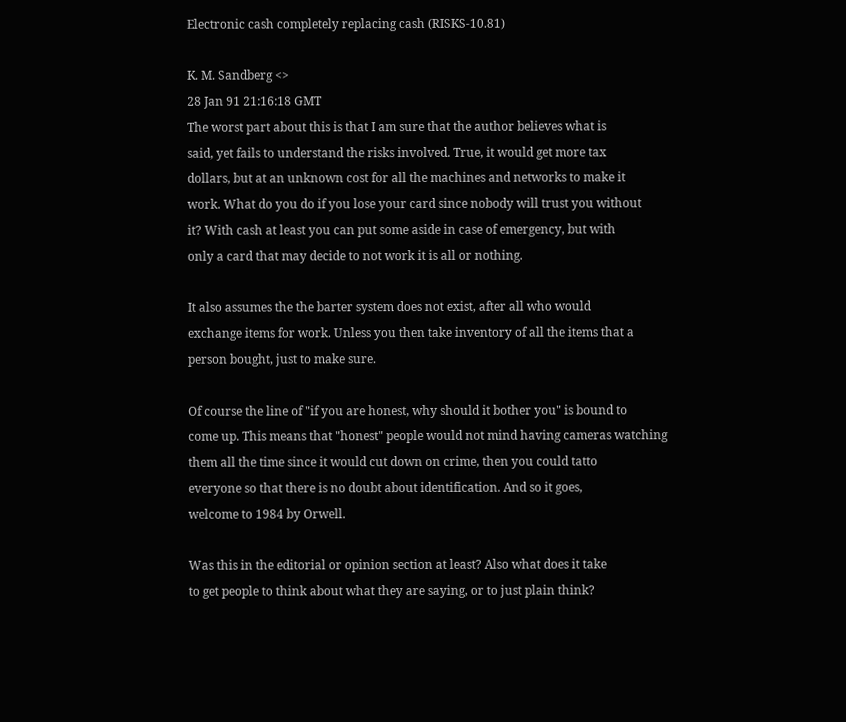Electronic cash completely replacing cash (RISKS-10.81)

K. M. Sandberg <>
28 Jan 91 21:16:18 GMT
The worst part about this is that I am sure that the author believes what is
said, yet fails to understand the risks involved. True, it would get more tax
dollars, but at an unknown cost for all the machines and networks to make it
work. What do you do if you lose your card since nobody will trust you without
it? With cash at least you can put some aside in case of emergency, but with
only a card that may decide to not work it is all or nothing.

It also assumes the the barter system does not exist, after all who would
exchange items for work. Unless you then take inventory of all the items that a
person bought, just to make sure.

Of course the line of "if you are honest, why should it bother you" is bound to
come up. This means that "honest" people would not mind having cameras watching
them all the time since it would cut down on crime, then you could tatto
everyone so that there is no doubt about identification. And so it goes,
welcome to 1984 by Orwell.

Was this in the editorial or opinion section at least? Also what does it take
to get people to think about what they are saying, or to just plain think?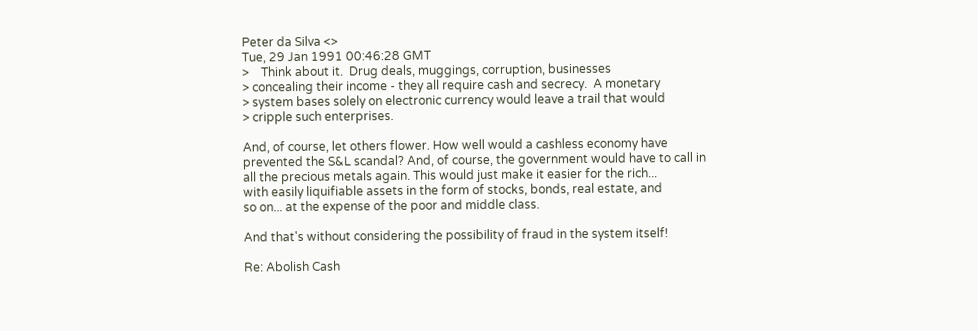Peter da Silva <>
Tue, 29 Jan 1991 00:46:28 GMT
>    Think about it.  Drug deals, muggings, corruption, businesses
> concealing their income - they all require cash and secrecy.  A monetary
> system bases solely on electronic currency would leave a trail that would
> cripple such enterprises.

And, of course, let others flower. How well would a cashless economy have
prevented the S&L scandal? And, of course, the government would have to call in
all the precious metals again. This would just make it easier for the rich...
with easily liquifiable assets in the form of stocks, bonds, real estate, and
so on... at the expense of the poor and middle class.

And that's without considering the possibility of fraud in the system itself!

Re: Abolish Cash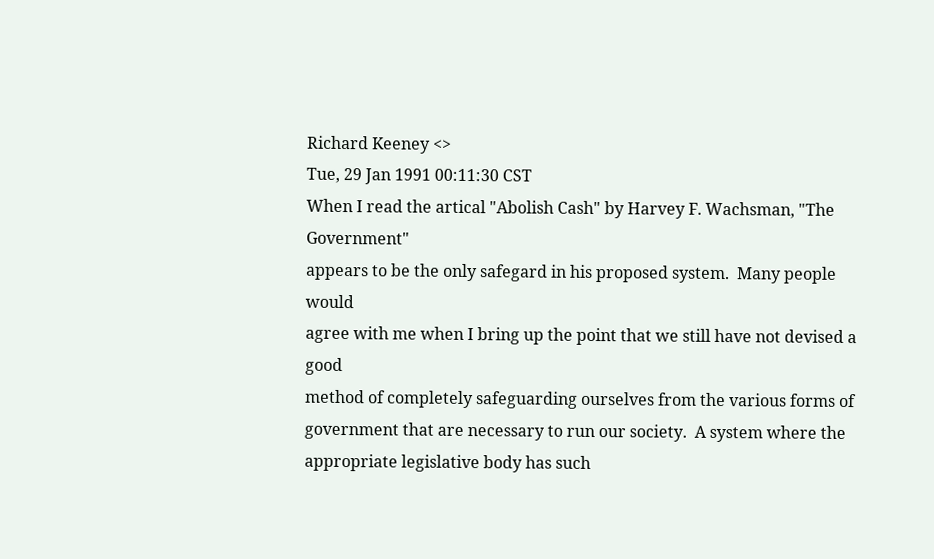Richard Keeney <>
Tue, 29 Jan 1991 00:11:30 CST
When I read the artical "Abolish Cash" by Harvey F. Wachsman, "The Government"
appears to be the only safegard in his proposed system.  Many people would
agree with me when I bring up the point that we still have not devised a good
method of completely safeguarding ourselves from the various forms of
government that are necessary to run our society.  A system where the
appropriate legislative body has such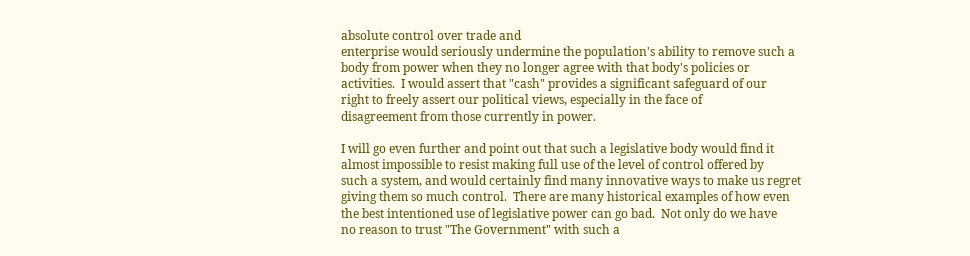absolute control over trade and
enterprise would seriously undermine the population's ability to remove such a
body from power when they no longer agree with that body's policies or
activities.  I would assert that "cash" provides a significant safeguard of our
right to freely assert our political views, especially in the face of
disagreement from those currently in power.

I will go even further and point out that such a legislative body would find it
almost impossible to resist making full use of the level of control offered by
such a system, and would certainly find many innovative ways to make us regret
giving them so much control.  There are many historical examples of how even
the best intentioned use of legislative power can go bad.  Not only do we have
no reason to trust "The Government" with such a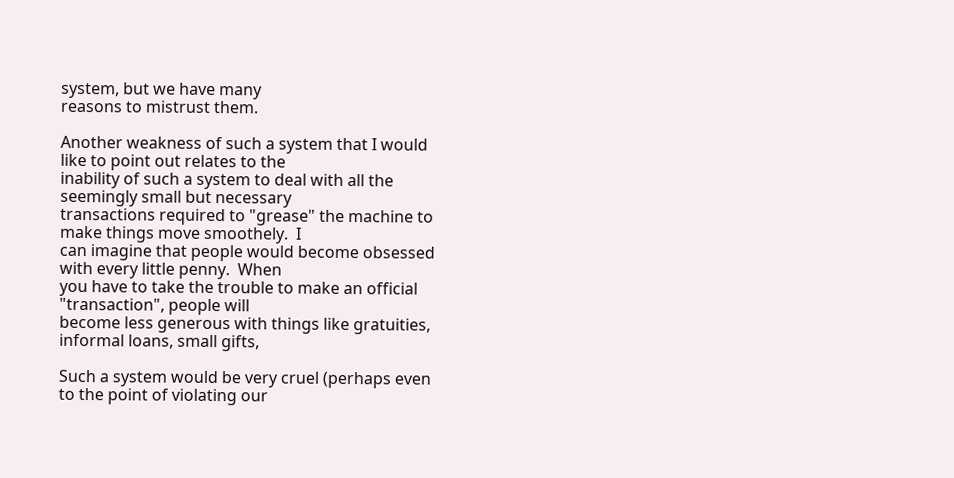system, but we have many
reasons to mistrust them.

Another weakness of such a system that I would like to point out relates to the
inability of such a system to deal with all the seemingly small but necessary
transactions required to "grease" the machine to make things move smoothely.  I
can imagine that people would become obsessed with every little penny.  When
you have to take the trouble to make an official "transaction", people will
become less generous with things like gratuities, informal loans, small gifts,

Such a system would be very cruel (perhaps even to the point of violating our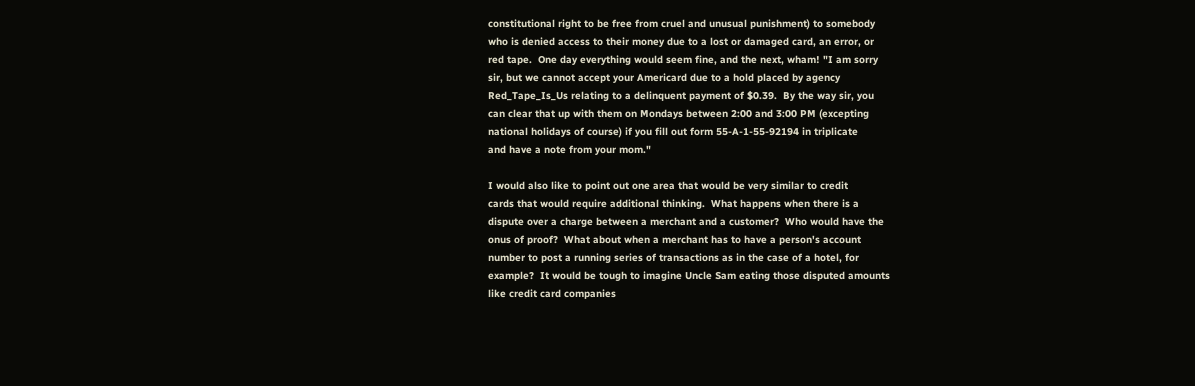constitutional right to be free from cruel and unusual punishment) to somebody
who is denied access to their money due to a lost or damaged card, an error, or
red tape.  One day everything would seem fine, and the next, wham! "I am sorry
sir, but we cannot accept your Americard due to a hold placed by agency
Red_Tape_Is_Us relating to a delinquent payment of $0.39.  By the way sir, you
can clear that up with them on Mondays between 2:00 and 3:00 PM (excepting
national holidays of course) if you fill out form 55-A-1-55-92194 in triplicate
and have a note from your mom."

I would also like to point out one area that would be very similar to credit
cards that would require additional thinking.  What happens when there is a
dispute over a charge between a merchant and a customer?  Who would have the
onus of proof?  What about when a merchant has to have a person's account
number to post a running series of transactions as in the case of a hotel, for
example?  It would be tough to imagine Uncle Sam eating those disputed amounts
like credit card companies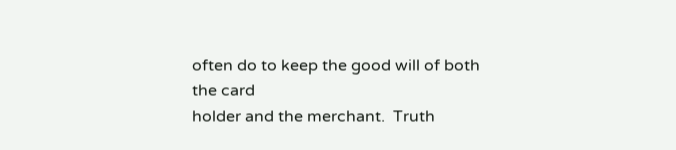often do to keep the good will of both the card
holder and the merchant.  Truth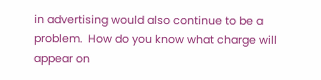in advertising would also continue to be a
problem.  How do you know what charge will appear on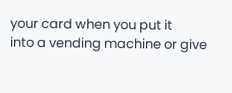your card when you put it
into a vending machine or give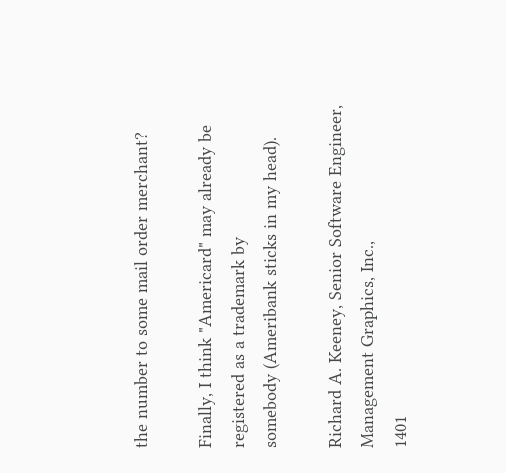the number to some mail order merchant?

Finally, I think "Americard" may already be registered as a trademark by
somebody (Ameribank sticks in my head).

Richard A. Keeney, Senior Software Engineer, Management Graphics, Inc.,
1401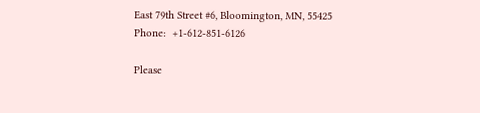East 79th Street #6, Bloomington, MN, 55425      Phone:  +1-612-851-6126

Please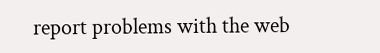report problems with the web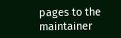pages to the maintainer